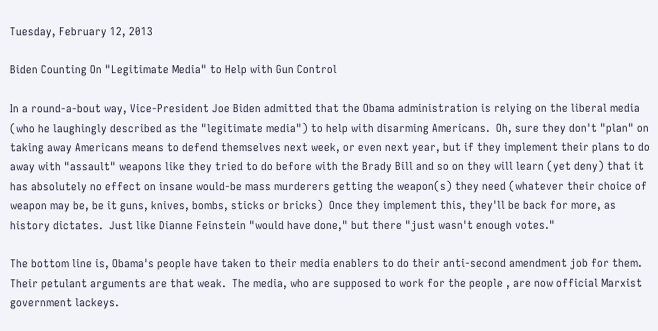Tuesday, February 12, 2013

Biden Counting On "Legitimate Media" to Help with Gun Control

In a round-a-bout way, Vice-President Joe Biden admitted that the Obama administration is relying on the liberal media (who he laughingly described as the "legitimate media") to help with disarming Americans.  Oh, sure they don't "plan" on taking away Americans means to defend themselves next week, or even next year, but if they implement their plans to do away with "assault" weapons like they tried to do before with the Brady Bill and so on they will learn (yet deny) that it has absolutely no effect on insane would-be mass murderers getting the weapon(s) they need (whatever their choice of weapon may be, be it guns, knives, bombs, sticks or bricks)  Once they implement this, they'll be back for more, as history dictates.  Just like Dianne Feinstein "would have done," but there "just wasn't enough votes."

The bottom line is, Obama's people have taken to their media enablers to do their anti-second amendment job for them.  Their petulant arguments are that weak.  The media, who are supposed to work for the people , are now official Marxist government lackeys.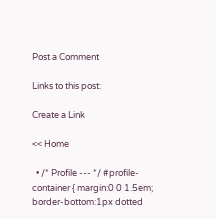Post a Comment

Links to this post:

Create a Link

<< Home

  • /* Profile --- */ #profile-container { margin:0 0 1.5em; border-bottom:1px dotted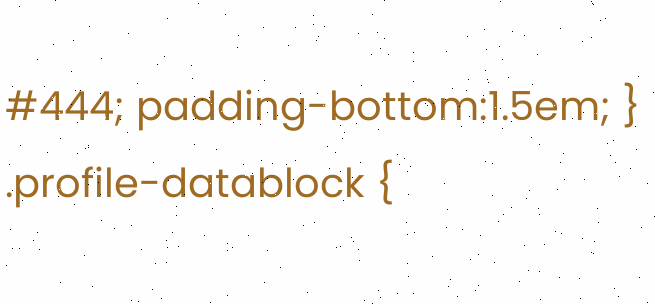#444; padding-bottom:1.5em; } .profile-datablock {